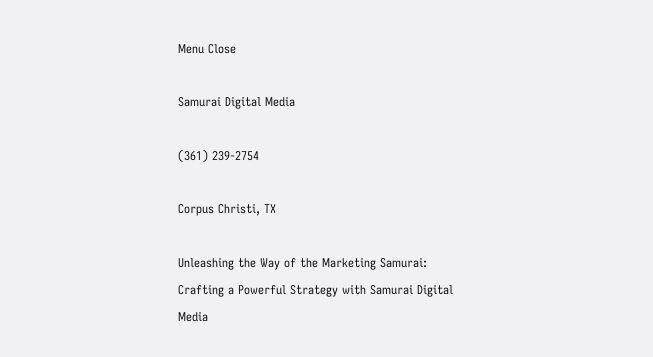Menu Close

Samurai Digital Media

(361) 239-2754

Corpus Christi, TX

Unleashing the Way of the Marketing Samurai: Crafting a Powerful Strategy with Samurai Digital Media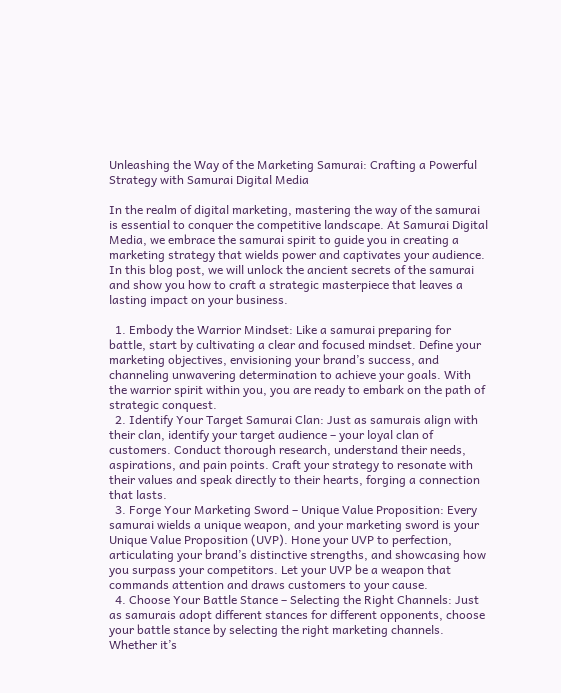Unleashing the Way of the Marketing Samurai: Crafting a Powerful Strategy with Samurai Digital Media

In the realm of digital marketing, mastering the way of the samurai is essential to conquer the competitive landscape. At Samurai Digital Media, we embrace the samurai spirit to guide you in creating a marketing strategy that wields power and captivates your audience. In this blog post, we will unlock the ancient secrets of the samurai and show you how to craft a strategic masterpiece that leaves a lasting impact on your business.

  1. Embody the Warrior Mindset: Like a samurai preparing for battle, start by cultivating a clear and focused mindset. Define your marketing objectives, envisioning your brand’s success, and channeling unwavering determination to achieve your goals. With the warrior spirit within you, you are ready to embark on the path of strategic conquest.
  2. Identify Your Target Samurai Clan: Just as samurais align with their clan, identify your target audience – your loyal clan of customers. Conduct thorough research, understand their needs, aspirations, and pain points. Craft your strategy to resonate with their values and speak directly to their hearts, forging a connection that lasts.
  3. Forge Your Marketing Sword – Unique Value Proposition: Every samurai wields a unique weapon, and your marketing sword is your Unique Value Proposition (UVP). Hone your UVP to perfection, articulating your brand’s distinctive strengths, and showcasing how you surpass your competitors. Let your UVP be a weapon that commands attention and draws customers to your cause.
  4. Choose Your Battle Stance – Selecting the Right Channels: Just as samurais adopt different stances for different opponents, choose your battle stance by selecting the right marketing channels. Whether it’s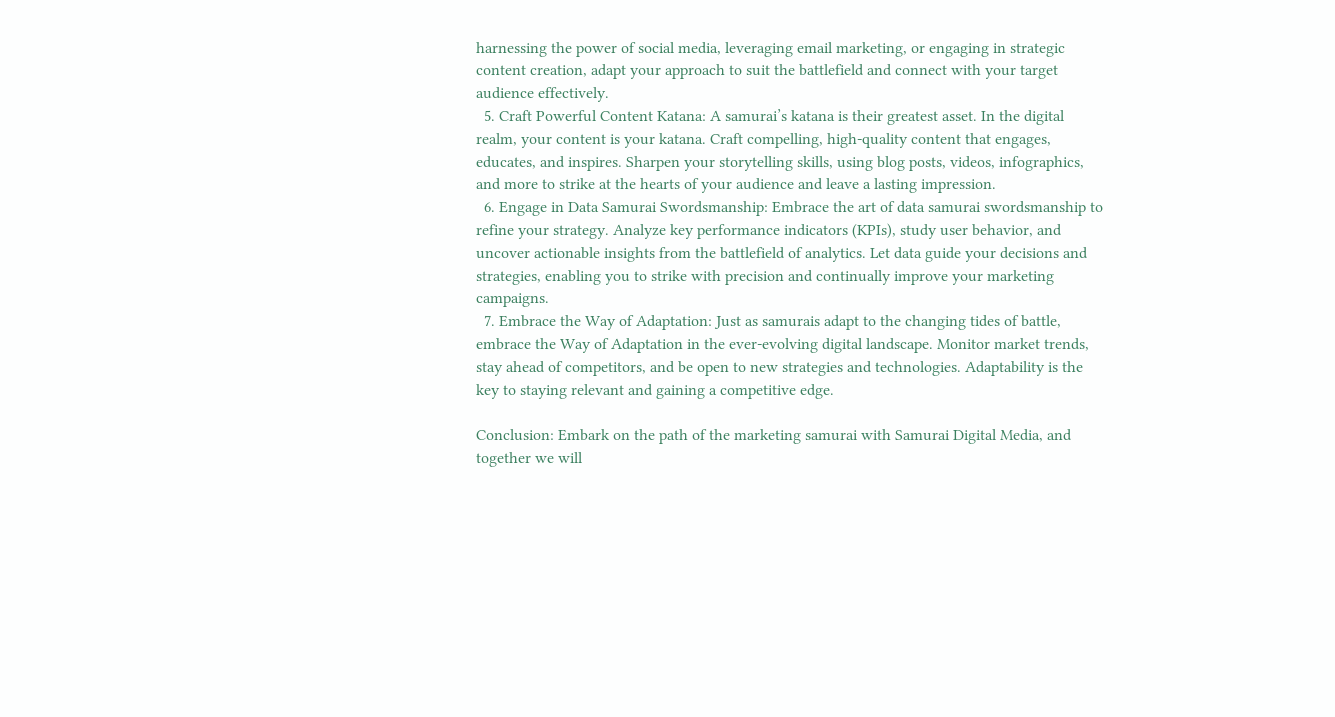harnessing the power of social media, leveraging email marketing, or engaging in strategic content creation, adapt your approach to suit the battlefield and connect with your target audience effectively.
  5. Craft Powerful Content Katana: A samurai’s katana is their greatest asset. In the digital realm, your content is your katana. Craft compelling, high-quality content that engages, educates, and inspires. Sharpen your storytelling skills, using blog posts, videos, infographics, and more to strike at the hearts of your audience and leave a lasting impression.
  6. Engage in Data Samurai Swordsmanship: Embrace the art of data samurai swordsmanship to refine your strategy. Analyze key performance indicators (KPIs), study user behavior, and uncover actionable insights from the battlefield of analytics. Let data guide your decisions and strategies, enabling you to strike with precision and continually improve your marketing campaigns.
  7. Embrace the Way of Adaptation: Just as samurais adapt to the changing tides of battle, embrace the Way of Adaptation in the ever-evolving digital landscape. Monitor market trends, stay ahead of competitors, and be open to new strategies and technologies. Adaptability is the key to staying relevant and gaining a competitive edge.

Conclusion: Embark on the path of the marketing samurai with Samurai Digital Media, and together we will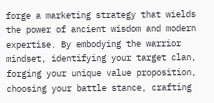forge a marketing strategy that wields the power of ancient wisdom and modern expertise. By embodying the warrior mindset, identifying your target clan, forging your unique value proposition, choosing your battle stance, crafting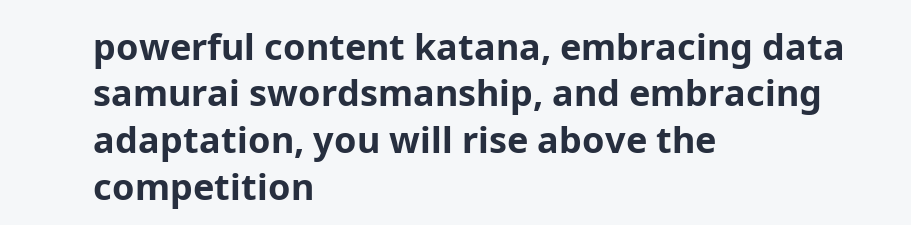powerful content katana, embracing data samurai swordsmanship, and embracing adaptation, you will rise above the competition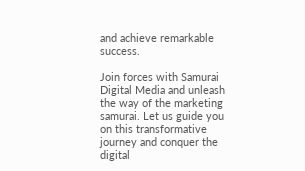and achieve remarkable success.

Join forces with Samurai Digital Media and unleash the way of the marketing samurai. Let us guide you on this transformative journey and conquer the digital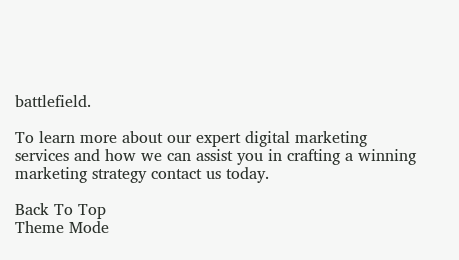battlefield.

To learn more about our expert digital marketing services and how we can assist you in crafting a winning marketing strategy contact us today.

Back To Top
Theme Mode